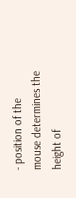- position of the mouse determines the height of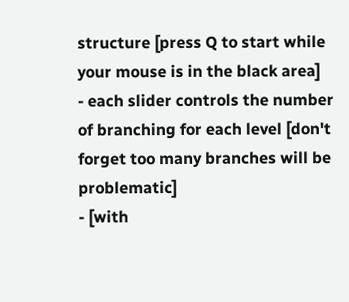structure [press Q to start while your mouse is in the black area]
- each slider controls the number of branching for each level [don't forget too many branches will be problematic]
- [with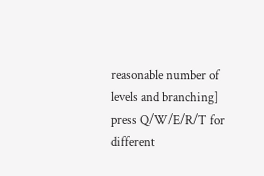reasonable number of levels and branching] press Q/W/E/R/T for different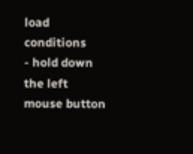load conditions
- hold down the left mouse button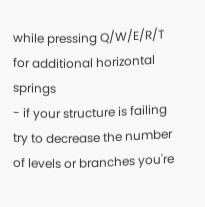while pressing Q/W/E/R/T for additional horizontal springs
- if your structure is failing try to decrease the number of levels or branches you're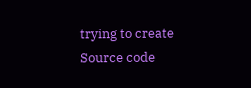trying to create
Source code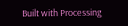Built with Processing